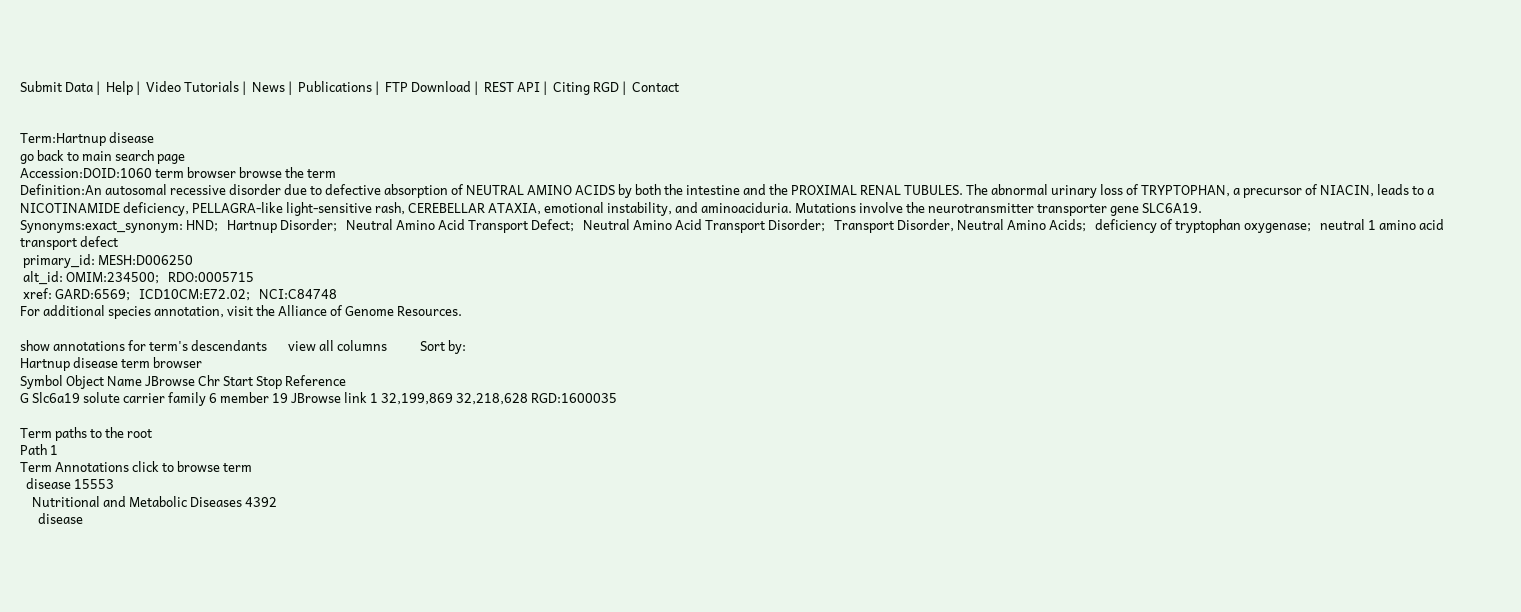Submit Data |  Help |  Video Tutorials |  News |  Publications |  FTP Download |  REST API |  Citing RGD |  Contact


Term:Hartnup disease
go back to main search page
Accession:DOID:1060 term browser browse the term
Definition:An autosomal recessive disorder due to defective absorption of NEUTRAL AMINO ACIDS by both the intestine and the PROXIMAL RENAL TUBULES. The abnormal urinary loss of TRYPTOPHAN, a precursor of NIACIN, leads to a NICOTINAMIDE deficiency, PELLAGRA-like light-sensitive rash, CEREBELLAR ATAXIA, emotional instability, and aminoaciduria. Mutations involve the neurotransmitter transporter gene SLC6A19.
Synonyms:exact_synonym: HND;   Hartnup Disorder;   Neutral Amino Acid Transport Defect;   Neutral Amino Acid Transport Disorder;   Transport Disorder, Neutral Amino Acids;   deficiency of tryptophan oxygenase;   neutral 1 amino acid transport defect
 primary_id: MESH:D006250
 alt_id: OMIM:234500;   RDO:0005715
 xref: GARD:6569;   ICD10CM:E72.02;   NCI:C84748
For additional species annotation, visit the Alliance of Genome Resources.

show annotations for term's descendants       view all columns           Sort by:
Hartnup disease term browser
Symbol Object Name JBrowse Chr Start Stop Reference
G Slc6a19 solute carrier family 6 member 19 JBrowse link 1 32,199,869 32,218,628 RGD:1600035

Term paths to the root
Path 1
Term Annotations click to browse term
  disease 15553
    Nutritional and Metabolic Diseases 4392
      disease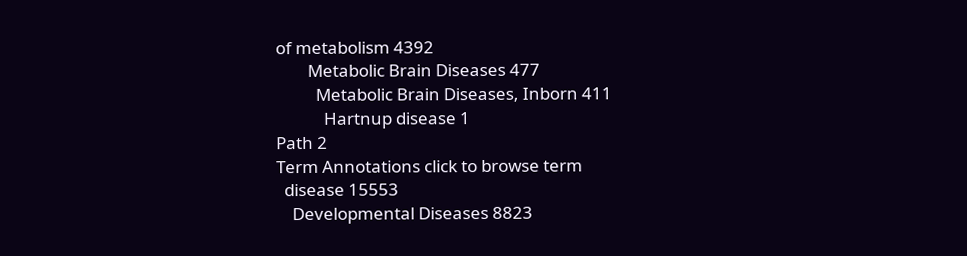of metabolism 4392
        Metabolic Brain Diseases 477
          Metabolic Brain Diseases, Inborn 411
            Hartnup disease 1
Path 2
Term Annotations click to browse term
  disease 15553
    Developmental Diseases 8823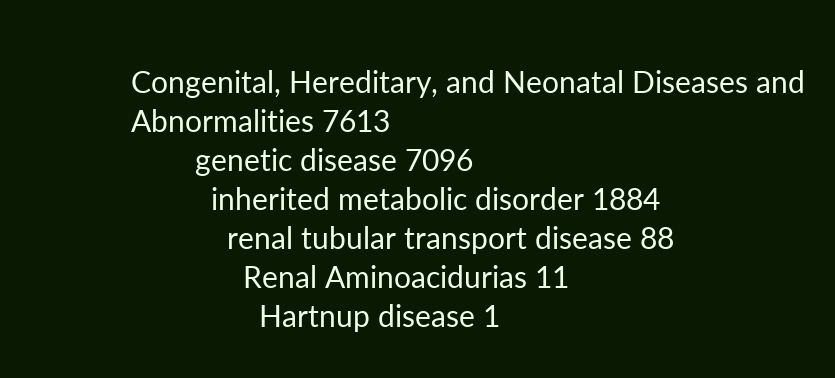Congenital, Hereditary, and Neonatal Diseases and Abnormalities 7613
        genetic disease 7096
          inherited metabolic disorder 1884
            renal tubular transport disease 88
              Renal Aminoacidurias 11
                Hartnup disease 1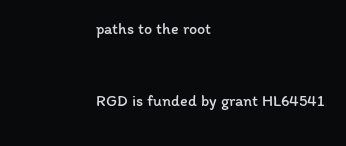paths to the root


RGD is funded by grant HL64541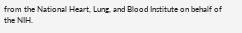from the National Heart, Lung, and Blood Institute on behalf of the NIH.